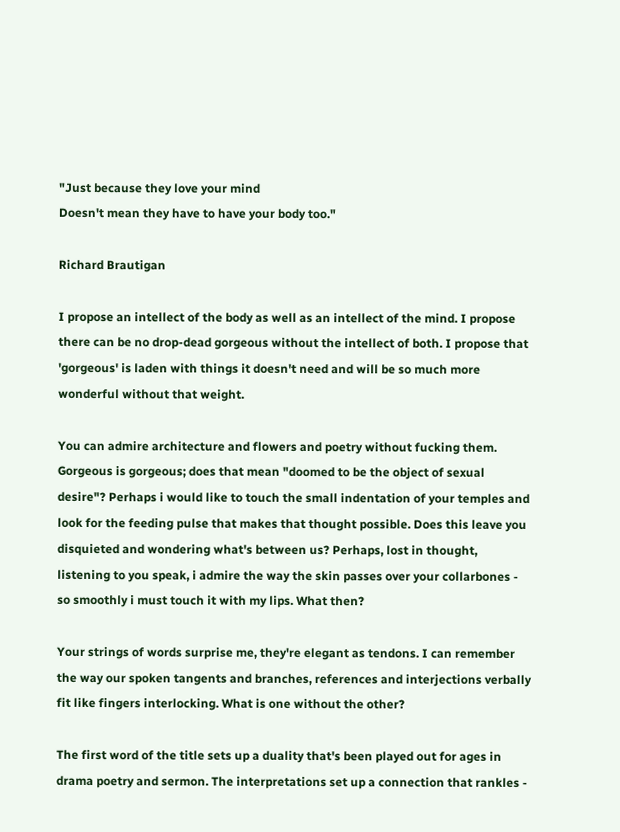"Just because they love your mind
Doesn't mean they have to have your body too."

Richard Brautigan

I propose an intellect of the body as well as an intellect of the mind. I propose there can be no drop-dead gorgeous without the intellect of both. I propose that 'gorgeous' is laden with things it doesn't need and will be so much more wonderful without that weight.

You can admire architecture and flowers and poetry without fucking them. Gorgeous is gorgeous; does that mean "doomed to be the object of sexual desire"? Perhaps i would like to touch the small indentation of your temples and look for the feeding pulse that makes that thought possible. Does this leave you disquieted and wondering what's between us? Perhaps, lost in thought, listening to you speak, i admire the way the skin passes over your collarbones - so smoothly i must touch it with my lips. What then?

Your strings of words surprise me, they're elegant as tendons. I can remember the way our spoken tangents and branches, references and interjections verbally fit like fingers interlocking. What is one without the other?

The first word of the title sets up a duality that's been played out for ages in drama poetry and sermon. The interpretations set up a connection that rankles -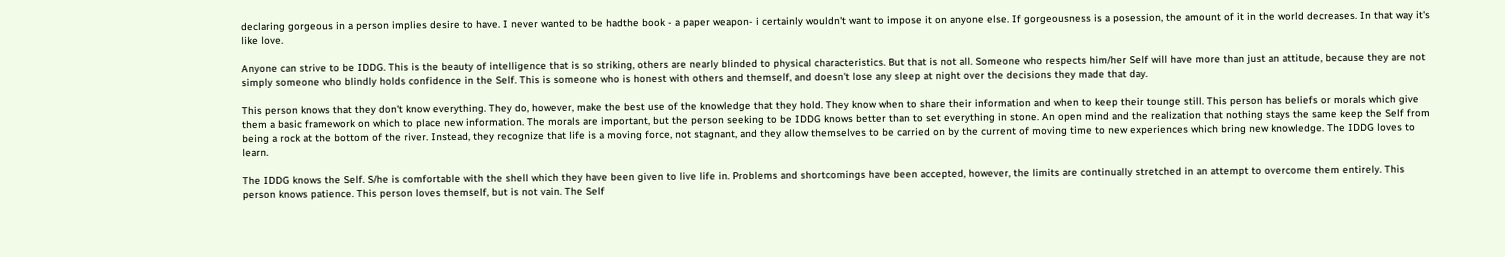declaring gorgeous in a person implies desire to have. I never wanted to be hadthe book - a paper weapon- i certainly wouldn't want to impose it on anyone else. If gorgeousness is a posession, the amount of it in the world decreases. In that way it's like love.

Anyone can strive to be IDDG. This is the beauty of intelligence that is so striking, others are nearly blinded to physical characteristics. But that is not all. Someone who respects him/her Self will have more than just an attitude, because they are not simply someone who blindly holds confidence in the Self. This is someone who is honest with others and themself, and doesn't lose any sleep at night over the decisions they made that day.

This person knows that they don't know everything. They do, however, make the best use of the knowledge that they hold. They know when to share their information and when to keep their tounge still. This person has beliefs or morals which give them a basic framework on which to place new information. The morals are important, but the person seeking to be IDDG knows better than to set everything in stone. An open mind and the realization that nothing stays the same keep the Self from being a rock at the bottom of the river. Instead, they recognize that life is a moving force, not stagnant, and they allow themselves to be carried on by the current of moving time to new experiences which bring new knowledge. The IDDG loves to learn.

The IDDG knows the Self. S/he is comfortable with the shell which they have been given to live life in. Problems and shortcomings have been accepted, however, the limits are continually stretched in an attempt to overcome them entirely. This person knows patience. This person loves themself, but is not vain. The Self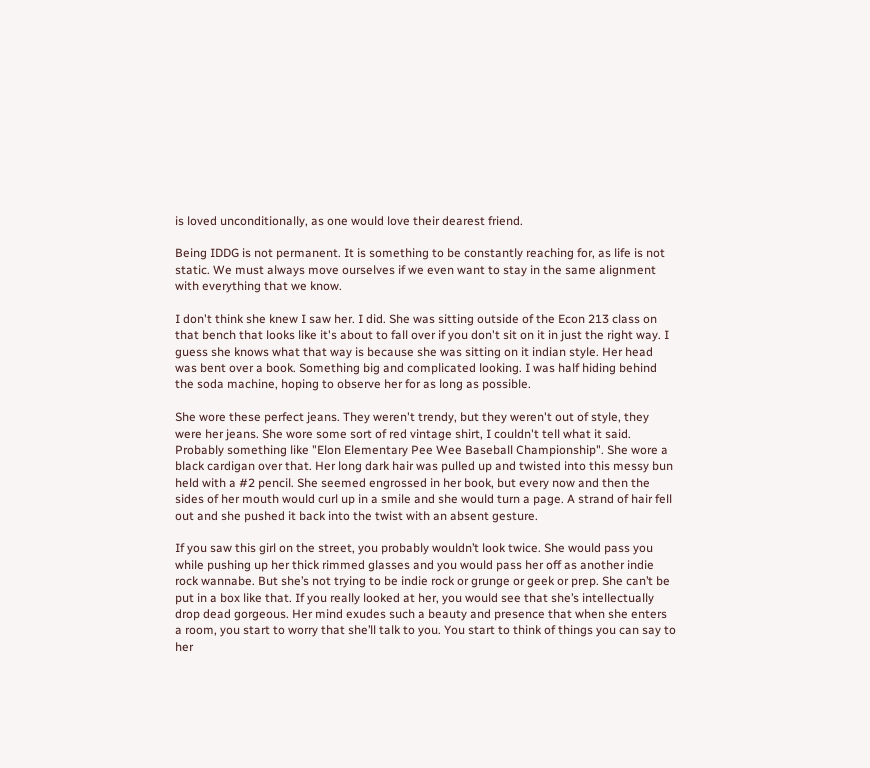is loved unconditionally, as one would love their dearest friend.

Being IDDG is not permanent. It is something to be constantly reaching for, as life is not static. We must always move ourselves if we even want to stay in the same alignment with everything that we know.

I don't think she knew I saw her. I did. She was sitting outside of the Econ 213 class on that bench that looks like it's about to fall over if you don't sit on it in just the right way. I guess she knows what that way is because she was sitting on it indian style. Her head was bent over a book. Something big and complicated looking. I was half hiding behind the soda machine, hoping to observe her for as long as possible.

She wore these perfect jeans. They weren't trendy, but they weren't out of style, they were her jeans. She wore some sort of red vintage shirt, I couldn't tell what it said. Probably something like "Elon Elementary Pee Wee Baseball Championship". She wore a black cardigan over that. Her long dark hair was pulled up and twisted into this messy bun held with a #2 pencil. She seemed engrossed in her book, but every now and then the sides of her mouth would curl up in a smile and she would turn a page. A strand of hair fell out and she pushed it back into the twist with an absent gesture.

If you saw this girl on the street, you probably wouldn’t look twice. She would pass you while pushing up her thick rimmed glasses and you would pass her off as another indie rock wannabe. But she’s not trying to be indie rock or grunge or geek or prep. She can’t be put in a box like that. If you really looked at her, you would see that she’s intellectually drop dead gorgeous. Her mind exudes such a beauty and presence that when she enters a room, you start to worry that she’ll talk to you. You start to think of things you can say to her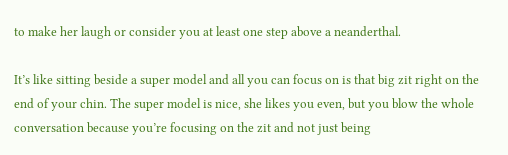to make her laugh or consider you at least one step above a neanderthal.

It’s like sitting beside a super model and all you can focus on is that big zit right on the end of your chin. The super model is nice, she likes you even, but you blow the whole conversation because you’re focusing on the zit and not just being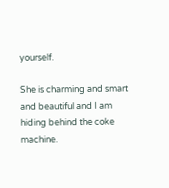yourself.

She is charming and smart and beautiful and I am hiding behind the coke machine.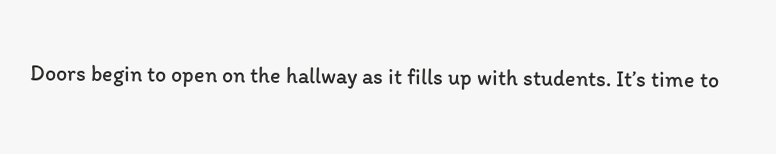Doors begin to open on the hallway as it fills up with students. It’s time to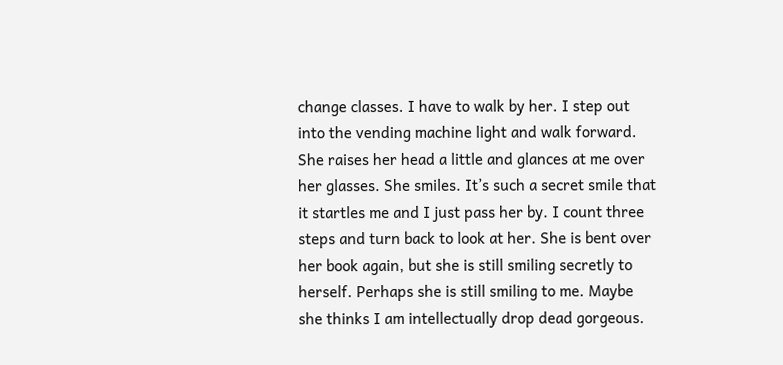change classes. I have to walk by her. I step out into the vending machine light and walk forward. She raises her head a little and glances at me over her glasses. She smiles. It’s such a secret smile that it startles me and I just pass her by. I count three steps and turn back to look at her. She is bent over her book again, but she is still smiling secretly to herself. Perhaps she is still smiling to me. Maybe she thinks I am intellectually drop dead gorgeous.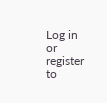Log in or register to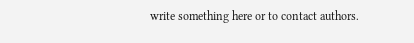write something here or to contact authors.